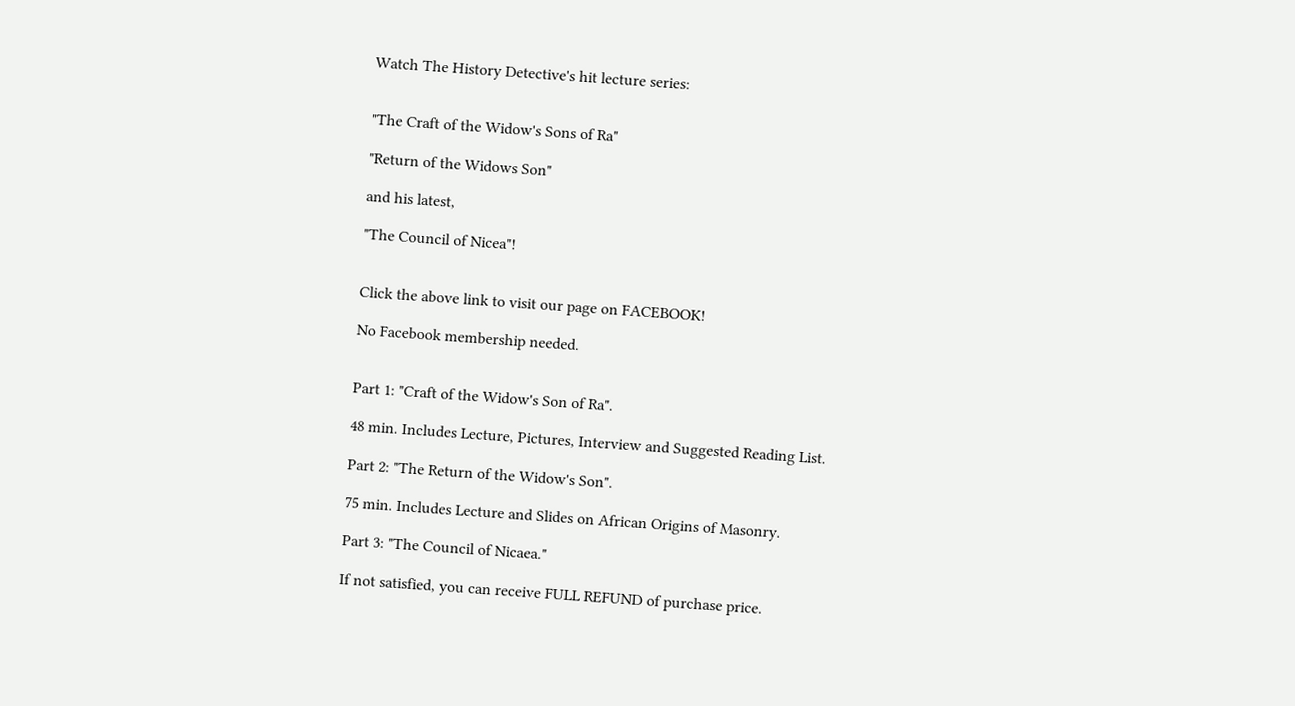Watch The History Detective's hit lecture series:


"The Craft of the Widow's Sons of Ra"

"Return of the Widows Son"

and his latest,

"The Council of Nicea"!


Click the above link to visit our page on FACEBOOK!

No Facebook membership needed.


Part 1: "Craft of the Widow's Son of Ra".

48 min. Includes Lecture, Pictures, Interview and Suggested Reading List.

Part 2: "The Return of the Widow's Son".

75 min. Includes Lecture and Slides on African Origins of Masonry.

Part 3: "The Council of Nicaea."

If not satisfied, you can receive FULL REFUND of purchase price.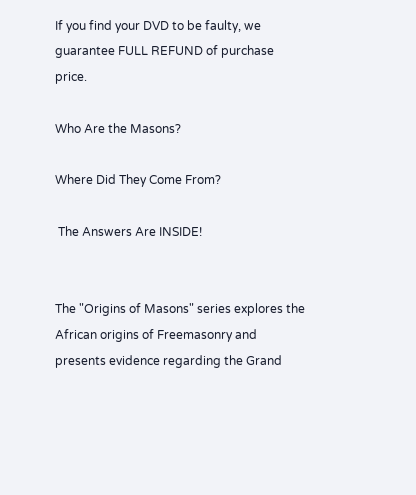If you find your DVD to be faulty, we guarantee FULL REFUND of purchase price.

Who Are the Masons?

Where Did They Come From?

 The Answers Are INSIDE!


The "Origins of Masons" series explores the African origins of Freemasonry and presents evidence regarding the Grand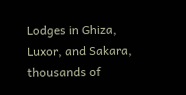Lodges in Ghiza, Luxor, and Sakara, thousands of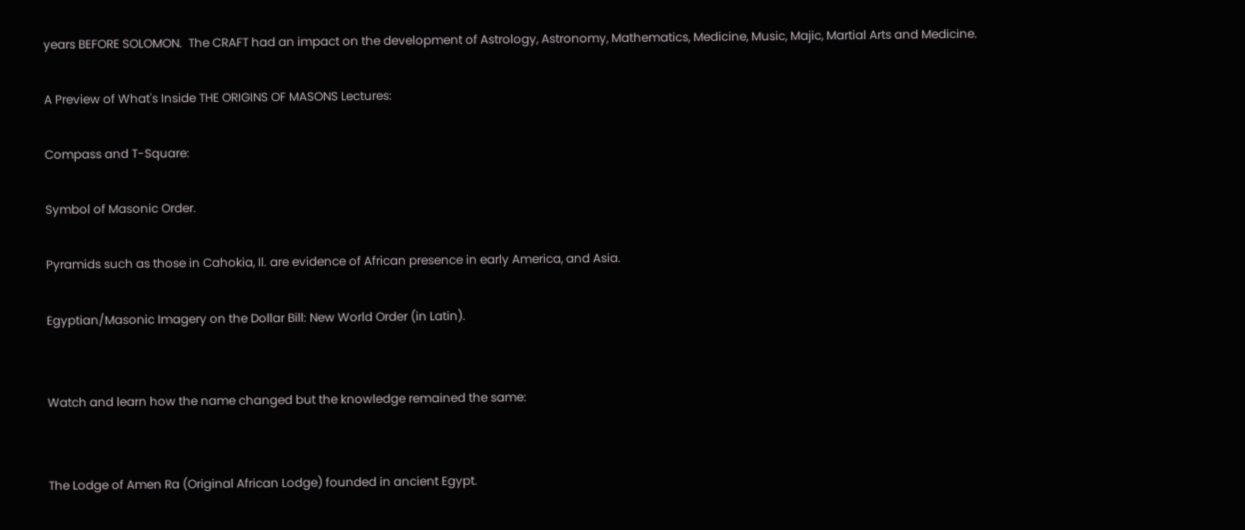years BEFORE SOLOMON.  The CRAFT had an impact on the development of Astrology, Astronomy, Mathematics, Medicine, Music, Majic, Martial Arts and Medicine.

A Preview of What's Inside THE ORIGINS OF MASONS Lectures:

Compass and T-Square:

Symbol of Masonic Order.

Pyramids such as those in Cahokia, Il. are evidence of African presence in early America, and Asia.

Egyptian/Masonic Imagery on the Dollar Bill: New World Order (in Latin).


Watch and learn how the name changed but the knowledge remained the same:


The Lodge of Amen Ra (Original African Lodge) founded in ancient Egypt.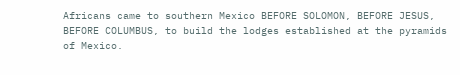Africans came to southern Mexico BEFORE SOLOMON, BEFORE JESUS, BEFORE COLUMBUS, to build the lodges established at the pyramids of Mexico.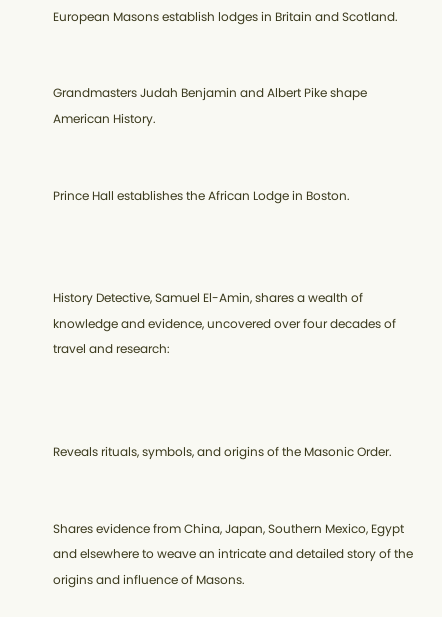European Masons establish lodges in Britain and Scotland.


Grandmasters Judah Benjamin and Albert Pike shape American History.


Prince Hall establishes the African Lodge in Boston.



History Detective, Samuel El-Amin, shares a wealth of knowledge and evidence, uncovered over four decades of travel and research:



Reveals rituals, symbols, and origins of the Masonic Order.


Shares evidence from China, Japan, Southern Mexico, Egypt and elsewhere to weave an intricate and detailed story of the origins and influence of Masons.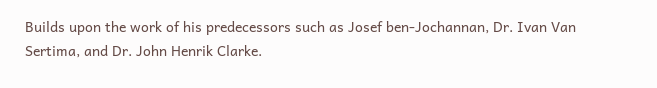Builds upon the work of his predecessors such as Josef ben-Jochannan, Dr. Ivan Van Sertima, and Dr. John Henrik Clarke.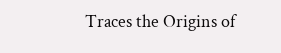Traces the Origins of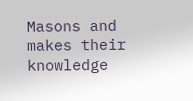Masons and makes their knowledge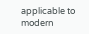applicable to modern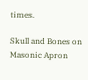times.

Skull and Bones on Masonic Apron